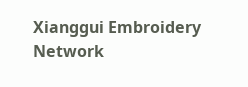Xianggui Embroidery Network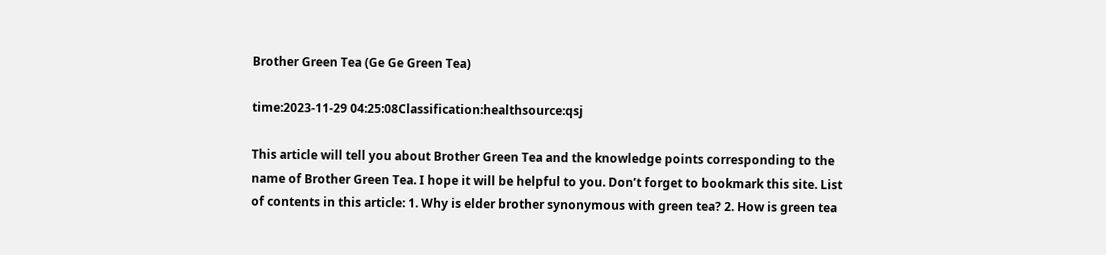Brother Green Tea (Ge Ge Green Tea)

time:2023-11-29 04:25:08Classification:healthsource:qsj

This article will tell you about Brother Green Tea and the knowledge points corresponding to the name of Brother Green Tea. I hope it will be helpful to you. Don’t forget to bookmark this site. List of contents in this article: 1. Why is elder brother synonymous with green tea? 2. How is green tea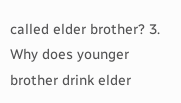called elder brother? 3. Why does younger brother drink elder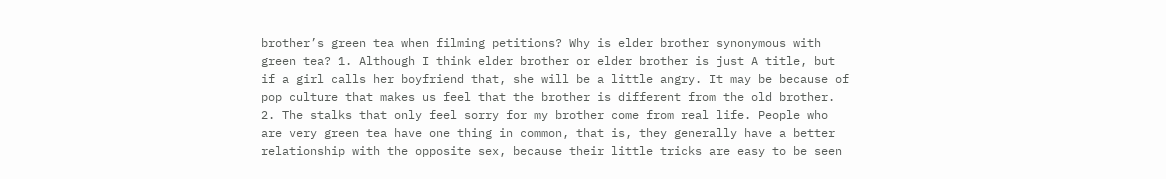brother’s green tea when filming petitions? Why is elder brother synonymous with green tea? 1. Although I think elder brother or elder brother is just A title, but if a girl calls her boyfriend that, she will be a little angry. It may be because of pop culture that makes us feel that the brother is different from the old brother. 2. The stalks that only feel sorry for my brother come from real life. People who are very green tea have one thing in common, that is, they generally have a better relationship with the opposite sex, because their little tricks are easy to be seen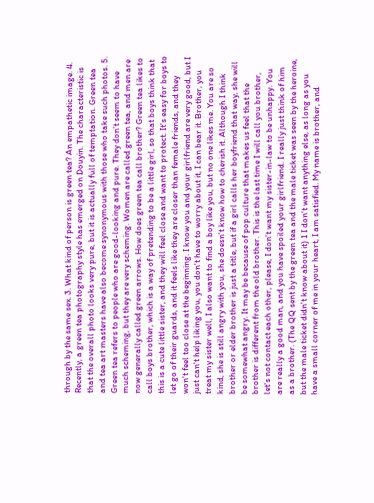through by the same sex. 3. What kind of person is green tea? An empathetic image. 4. Recently, a green tea photography style has emerged on Douyin. The characteristic is that the overall photo looks very pure, but it is actually full of temptation. Green tea and tea art masters have also become synonymous with those who take such photos. 5. Green tea refers to people who are good-looking and pure. They don’t seem to have much scheming, but they are very scheming. Women are called green tea, and men are now generally called green arrows. How does green tea call brother? Green tea likes to call boys brother, which is a way of pretending to be a little girl, so that boys think that this is a cute little sister, and they will feel close and want to protect. It's easy for boys to let go of their guards, and it feels like they are closer than female friends, and they won't feel too close at the beginning. I know you and your girlfriend are very good, but I just can't help liking you, you don't have to worry about it, I can bear it. Brother, you treat my sister well, I also want to find a boy like you, but no one likes me. You are so kind, she is still angry with you, she doesn't know how to cherish it. Although I think brother or elder brother is just a title, but if a girl calls her boyfriend that way, she will be somewhat angry. It may be because of pop culture that makes us feel that the brother is different from the old brother. This is the last time I will call you brother, let's not contact each other, please, I don't want my sister-in-law to be unhappy. You are really a good man, and you have spoiled your girlfriend. I really just think of him as a brother. (The QQ sent by the green tea and the male ticket was seen by the heroine, but the male ticket didn't know about it) 1 I don't want anything else, as long as you have a small corner of me in your heart, I am satisfied. My name is brother, and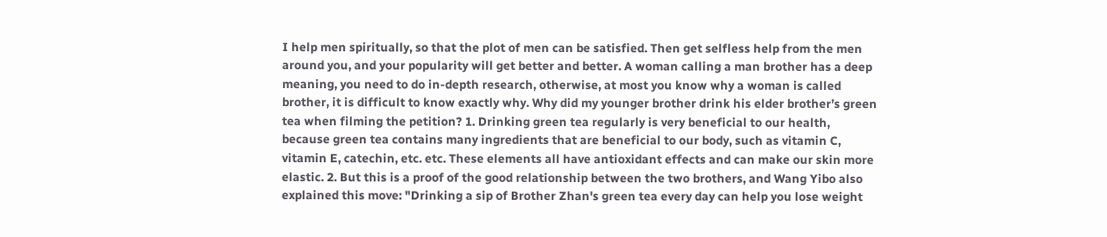I help men spiritually, so that the plot of men can be satisfied. Then get selfless help from the men around you, and your popularity will get better and better. A woman calling a man brother has a deep meaning, you need to do in-depth research, otherwise, at most you know why a woman is called brother, it is difficult to know exactly why. Why did my younger brother drink his elder brother’s green tea when filming the petition? 1. Drinking green tea regularly is very beneficial to our health, because green tea contains many ingredients that are beneficial to our body, such as vitamin C, vitamin E, catechin, etc. etc. These elements all have antioxidant effects and can make our skin more elastic. 2. But this is a proof of the good relationship between the two brothers, and Wang Yibo also explained this move: "Drinking a sip of Brother Zhan's green tea every day can help you lose weight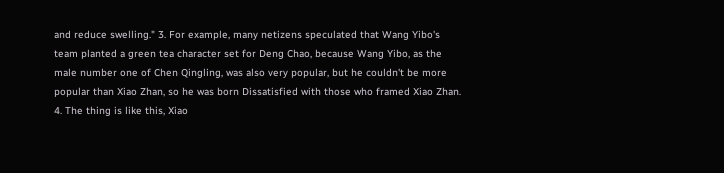and reduce swelling." 3. For example, many netizens speculated that Wang Yibo's team planted a green tea character set for Deng Chao, because Wang Yibo, as the male number one of Chen Qingling, was also very popular, but he couldn't be more popular than Xiao Zhan, so he was born Dissatisfied with those who framed Xiao Zhan. 4. The thing is like this, Xiao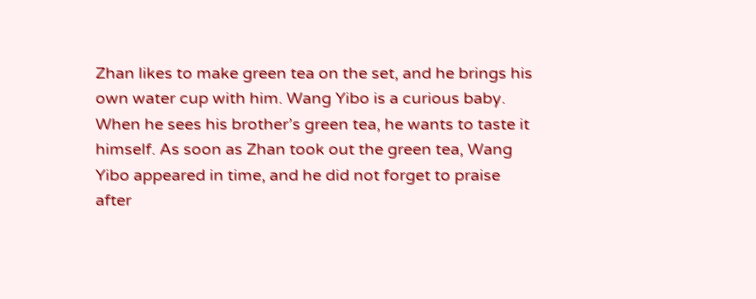Zhan likes to make green tea on the set, and he brings his own water cup with him. Wang Yibo is a curious baby. When he sees his brother’s green tea, he wants to taste it himself. As soon as Zhan took out the green tea, Wang Yibo appeared in time, and he did not forget to praise after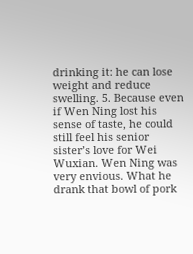drinking it: he can lose weight and reduce swelling. 5. Because even if Wen Ning lost his sense of taste, he could still feel his senior sister’s love for Wei Wuxian. Wen Ning was very envious. What he drank that bowl of pork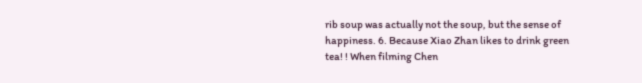rib soup was actually not the soup, but the sense of happiness. 6. Because Xiao Zhan likes to drink green tea! ! When filming Chen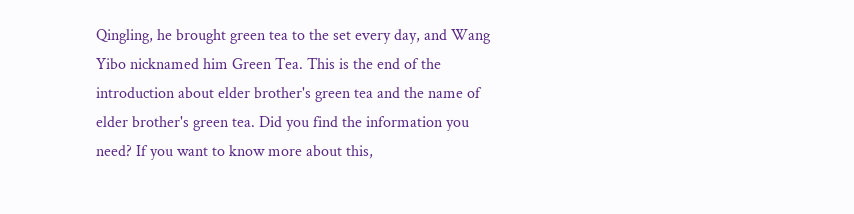Qingling, he brought green tea to the set every day, and Wang Yibo nicknamed him Green Tea. This is the end of the introduction about elder brother's green tea and the name of elder brother's green tea. Did you find the information you need? If you want to know more about this,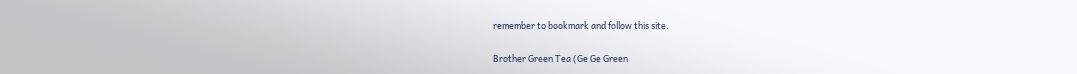remember to bookmark and follow this site.

Brother Green Tea (Ge Ge Green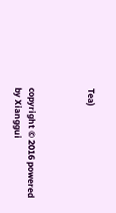Tea)



copyright © 2016 powered by Xianggui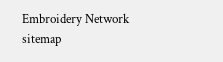Embroidery Network   sitemap